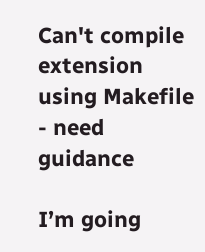Can't compile extension using Makefile - need guidance

I’m going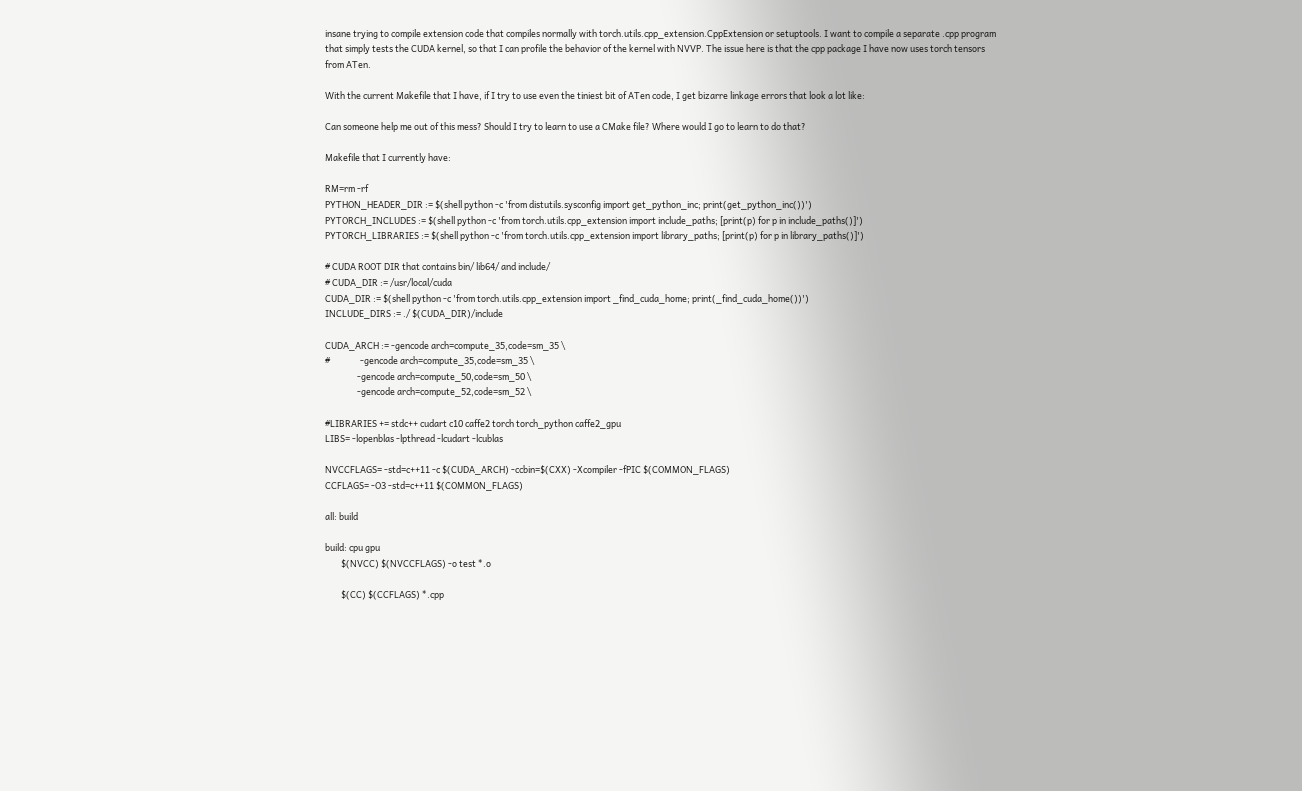insane trying to compile extension code that compiles normally with torch.utils.cpp_extension.CppExtension or setuptools. I want to compile a separate .cpp program that simply tests the CUDA kernel, so that I can profile the behavior of the kernel with NVVP. The issue here is that the cpp package I have now uses torch tensors from ATen.

With the current Makefile that I have, if I try to use even the tiniest bit of ATen code, I get bizarre linkage errors that look a lot like:

Can someone help me out of this mess? Should I try to learn to use a CMake file? Where would I go to learn to do that?

Makefile that I currently have:

RM=rm -rf
PYTHON_HEADER_DIR := $(shell python -c 'from distutils.sysconfig import get_python_inc; print(get_python_inc())')
PYTORCH_INCLUDES := $(shell python -c 'from torch.utils.cpp_extension import include_paths; [print(p) for p in include_paths()]')
PYTORCH_LIBRARIES := $(shell python -c 'from torch.utils.cpp_extension import library_paths; [print(p) for p in library_paths()]')

# CUDA ROOT DIR that contains bin/ lib64/ and include/
# CUDA_DIR := /usr/local/cuda
CUDA_DIR := $(shell python -c 'from torch.utils.cpp_extension import _find_cuda_home; print(_find_cuda_home())')
INCLUDE_DIRS := ./ $(CUDA_DIR)/include

CUDA_ARCH := -gencode arch=compute_35,code=sm_35 \
#               -gencode arch=compute_35,code=sm_35 \
                -gencode arch=compute_50,code=sm_50 \
                -gencode arch=compute_52,code=sm_52 \

#LIBRARIES += stdc++ cudart c10 caffe2 torch torch_python caffe2_gpu
LIBS= -lopenblas -lpthread -lcudart -lcublas

NVCCFLAGS= -std=c++11 -c $(CUDA_ARCH) -ccbin=$(CXX) -Xcompiler -fPIC $(COMMON_FLAGS)
CCFLAGS= -O3 -std=c++11 $(COMMON_FLAGS)

all: build

build: cpu gpu
        $(NVCC) $(NVCCFLAGS) -o test *.o

        $(CC) $(CCFLAGS) *.cpp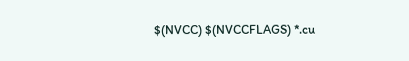$(NVCC) $(NVCCFLAGS) *.cu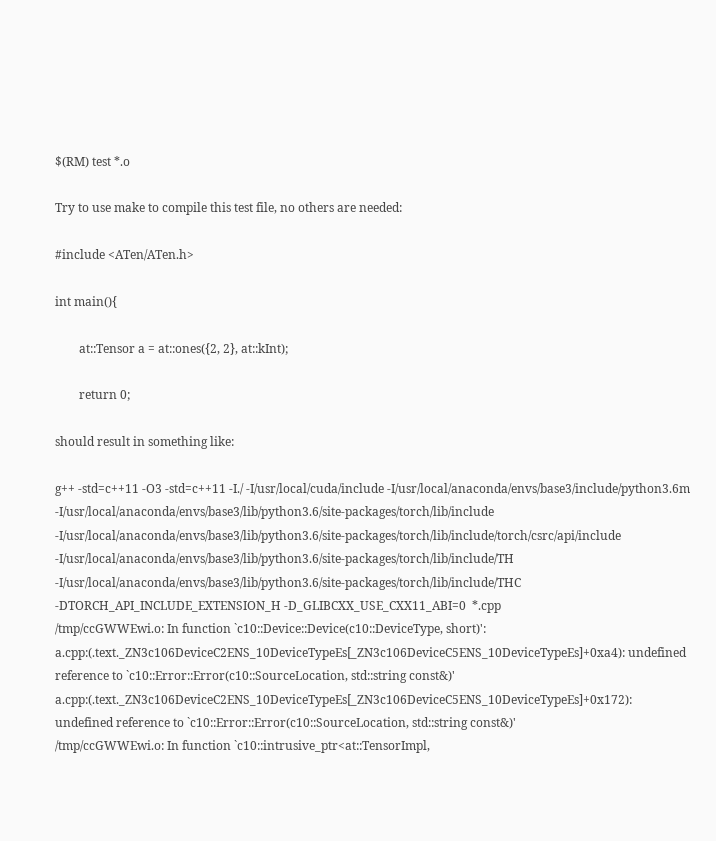$(RM) test *.o

Try to use make to compile this test file, no others are needed:

#include <ATen/ATen.h>

int main(){

        at::Tensor a = at::ones({2, 2}, at::kInt);

        return 0;

should result in something like:

g++ -std=c++11 -O3 -std=c++11 -I./ -I/usr/local/cuda/include -I/usr/local/anaconda/envs/base3/include/python3.6m -I/usr/local/anaconda/envs/base3/lib/python3.6/site-packages/torch/lib/include -I/usr/local/anaconda/envs/base3/lib/python3.6/site-packages/torch/lib/include/torch/csrc/api/include -I/usr/local/anaconda/envs/base3/lib/python3.6/site-packages/torch/lib/include/TH -I/usr/local/anaconda/envs/base3/lib/python3.6/site-packages/torch/lib/include/THC -DTORCH_API_INCLUDE_EXTENSION_H -D_GLIBCXX_USE_CXX11_ABI=0  *.cpp
/tmp/ccGWWEwi.o: In function `c10::Device::Device(c10::DeviceType, short)':
a.cpp:(.text._ZN3c106DeviceC2ENS_10DeviceTypeEs[_ZN3c106DeviceC5ENS_10DeviceTypeEs]+0xa4): undefined reference to `c10::Error::Error(c10::SourceLocation, std::string const&)'
a.cpp:(.text._ZN3c106DeviceC2ENS_10DeviceTypeEs[_ZN3c106DeviceC5ENS_10DeviceTypeEs]+0x172): undefined reference to `c10::Error::Error(c10::SourceLocation, std::string const&)'
/tmp/ccGWWEwi.o: In function `c10::intrusive_ptr<at::TensorImpl,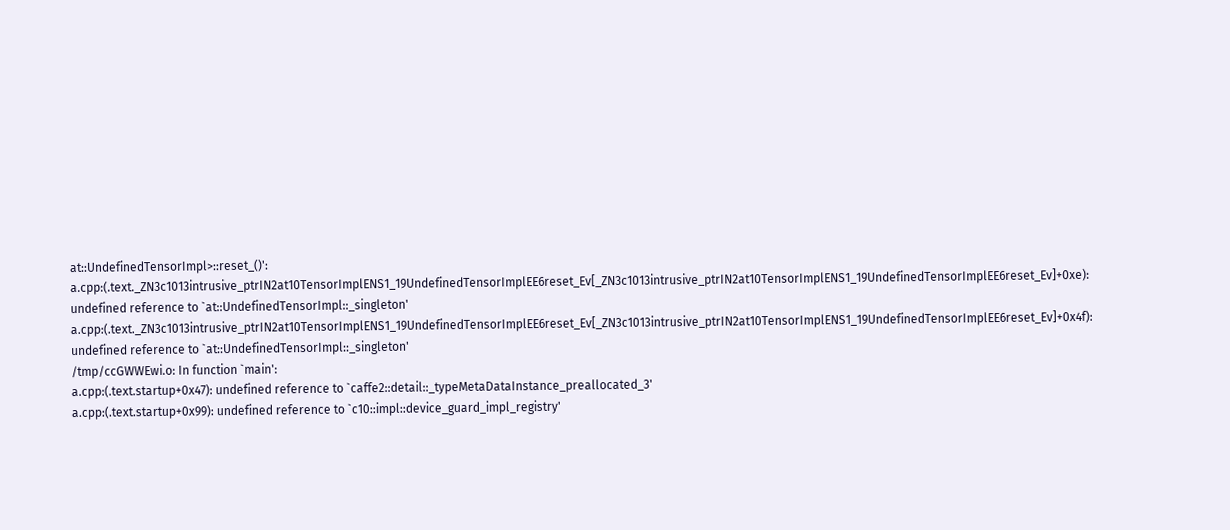at::UndefinedTensorImpl>::reset_()':
a.cpp:(.text._ZN3c1013intrusive_ptrIN2at10TensorImplENS1_19UndefinedTensorImplEE6reset_Ev[_ZN3c1013intrusive_ptrIN2at10TensorImplENS1_19UndefinedTensorImplEE6reset_Ev]+0xe): undefined reference to `at::UndefinedTensorImpl::_singleton'
a.cpp:(.text._ZN3c1013intrusive_ptrIN2at10TensorImplENS1_19UndefinedTensorImplEE6reset_Ev[_ZN3c1013intrusive_ptrIN2at10TensorImplENS1_19UndefinedTensorImplEE6reset_Ev]+0x4f): undefined reference to `at::UndefinedTensorImpl::_singleton'
/tmp/ccGWWEwi.o: In function `main':
a.cpp:(.text.startup+0x47): undefined reference to `caffe2::detail::_typeMetaDataInstance_preallocated_3'
a.cpp:(.text.startup+0x99): undefined reference to `c10::impl::device_guard_impl_registry'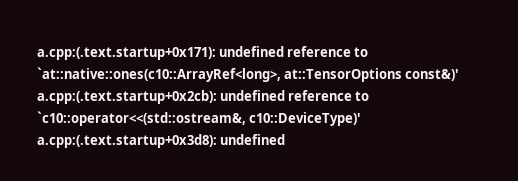a.cpp:(.text.startup+0x171): undefined reference to `at::native::ones(c10::ArrayRef<long>, at::TensorOptions const&)'
a.cpp:(.text.startup+0x2cb): undefined reference to `c10::operator<<(std::ostream&, c10::DeviceType)'
a.cpp:(.text.startup+0x3d8): undefined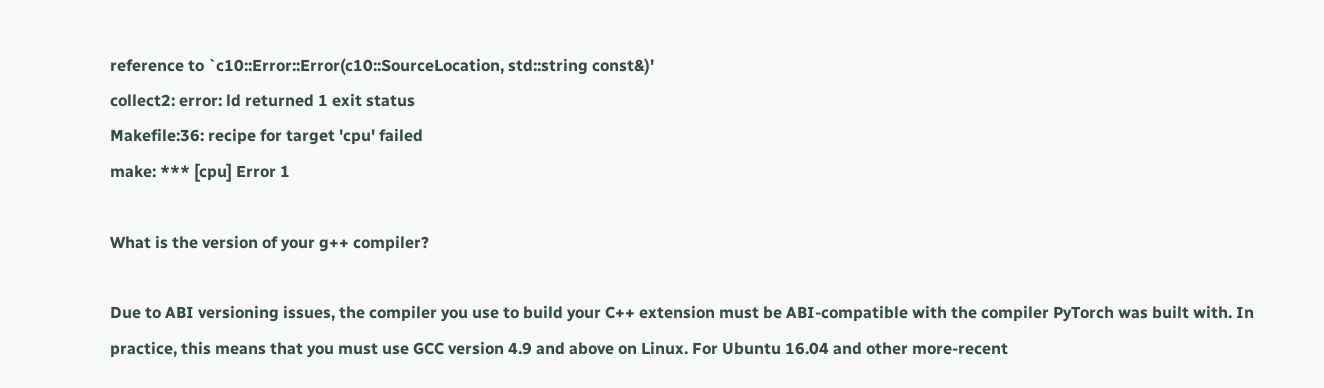reference to `c10::Error::Error(c10::SourceLocation, std::string const&)'
collect2: error: ld returned 1 exit status
Makefile:36: recipe for target 'cpu' failed
make: *** [cpu] Error 1

What is the version of your g++ compiler?

Due to ABI versioning issues, the compiler you use to build your C++ extension must be ABI-compatible with the compiler PyTorch was built with. In practice, this means that you must use GCC version 4.9 and above on Linux. For Ubuntu 16.04 and other more-recent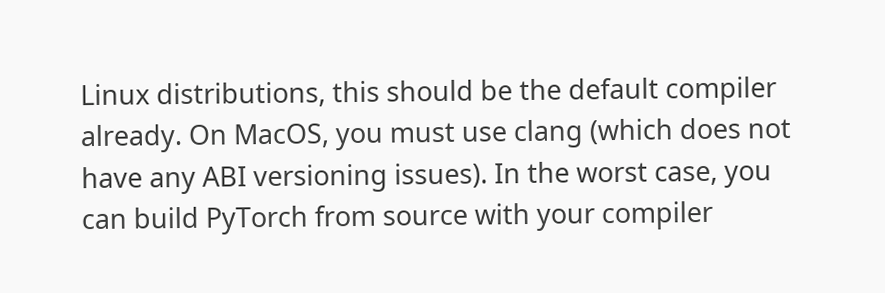Linux distributions, this should be the default compiler already. On MacOS, you must use clang (which does not have any ABI versioning issues). In the worst case, you can build PyTorch from source with your compiler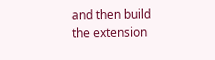and then build the extension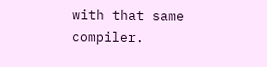with that same compiler.